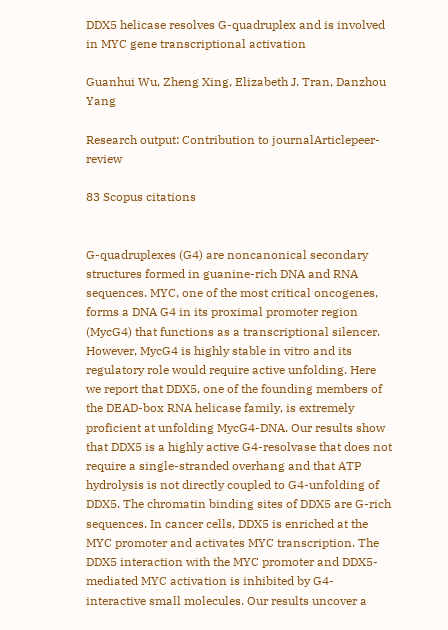DDX5 helicase resolves G-quadruplex and is involved in MYC gene transcriptional activation

Guanhui Wu, Zheng Xing, Elizabeth J. Tran, Danzhou Yang

Research output: Contribution to journalArticlepeer-review

83 Scopus citations


G-quadruplexes (G4) are noncanonical secondary structures formed in guanine-rich DNA and RNA sequences. MYC, one of the most critical oncogenes, forms a DNA G4 in its proximal promoter region (MycG4) that functions as a transcriptional silencer. However, MycG4 is highly stable in vitro and its regulatory role would require active unfolding. Here we report that DDX5, one of the founding members of the DEAD-box RNA helicase family, is extremely proficient at unfolding MycG4-DNA. Our results show that DDX5 is a highly active G4-resolvase that does not require a single-stranded overhang and that ATP hydrolysis is not directly coupled to G4-unfolding of DDX5. The chromatin binding sites of DDX5 are G-rich sequences. In cancer cells, DDX5 is enriched at the MYC promoter and activates MYC transcription. The DDX5 interaction with the MYC promoter and DDX5-mediated MYC activation is inhibited by G4-interactive small molecules. Our results uncover a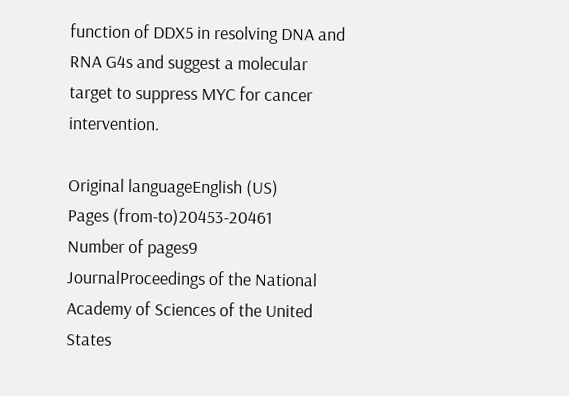function of DDX5 in resolving DNA and RNA G4s and suggest a molecular target to suppress MYC for cancer intervention.

Original languageEnglish (US)
Pages (from-to)20453-20461
Number of pages9
JournalProceedings of the National Academy of Sciences of the United States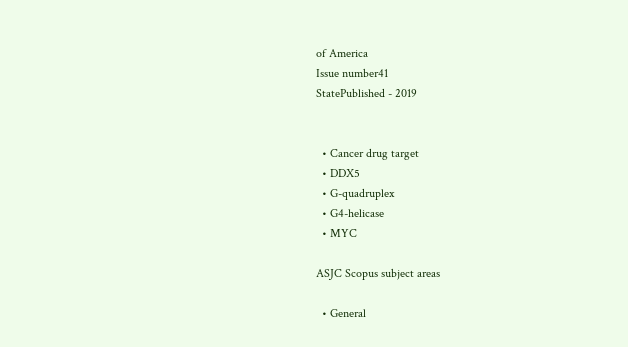of America
Issue number41
StatePublished - 2019


  • Cancer drug target
  • DDX5
  • G-quadruplex
  • G4-helicase
  • MYC

ASJC Scopus subject areas

  • General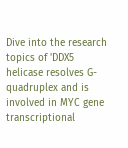Dive into the research topics of 'DDX5 helicase resolves G-quadruplex and is involved in MYC gene transcriptional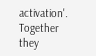activation'. Together they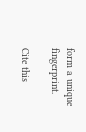form a unique fingerprint.

Cite this